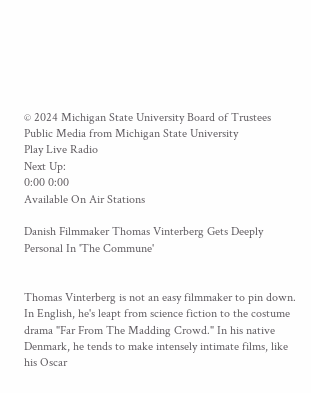© 2024 Michigan State University Board of Trustees
Public Media from Michigan State University
Play Live Radio
Next Up:
0:00 0:00
Available On Air Stations

Danish Filmmaker Thomas Vinterberg Gets Deeply Personal In 'The Commune'


Thomas Vinterberg is not an easy filmmaker to pin down. In English, he's leapt from science fiction to the costume drama "Far From The Madding Crowd." In his native Denmark, he tends to make intensely intimate films, like his Oscar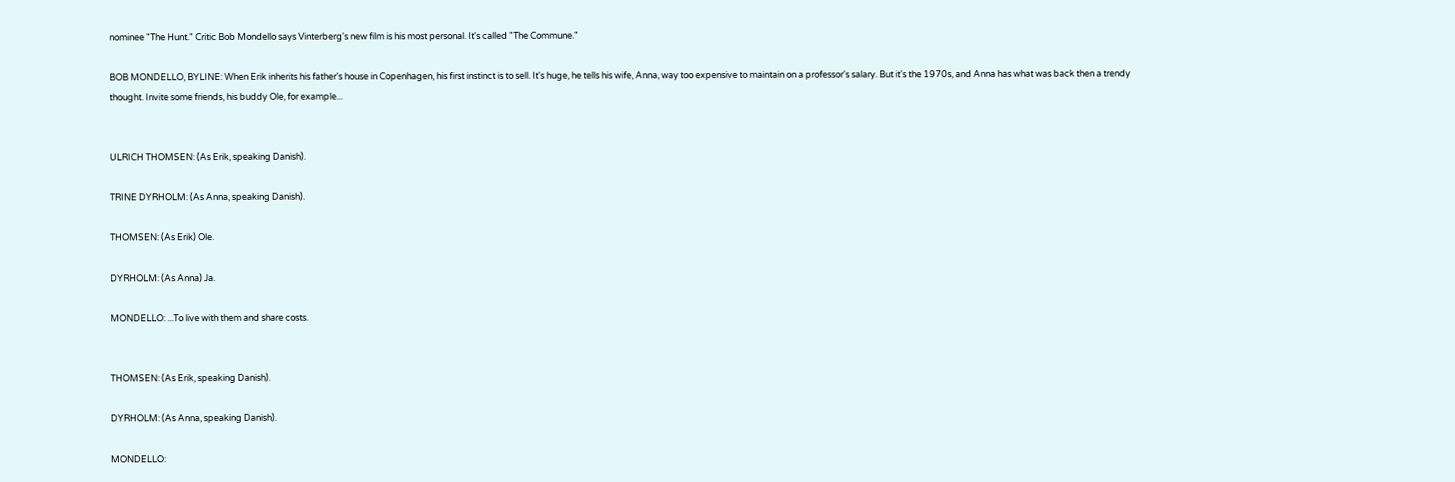nominee "The Hunt." Critic Bob Mondello says Vinterberg's new film is his most personal. It's called "The Commune."

BOB MONDELLO, BYLINE: When Erik inherits his father's house in Copenhagen, his first instinct is to sell. It's huge, he tells his wife, Anna, way too expensive to maintain on a professor's salary. But it's the 1970s, and Anna has what was back then a trendy thought. Invite some friends, his buddy Ole, for example...


ULRICH THOMSEN: (As Erik, speaking Danish).

TRINE DYRHOLM: (As Anna, speaking Danish).

THOMSEN: (As Erik) Ole.

DYRHOLM: (As Anna) Ja.

MONDELLO: ...To live with them and share costs.


THOMSEN: (As Erik, speaking Danish).

DYRHOLM: (As Anna, speaking Danish).

MONDELLO: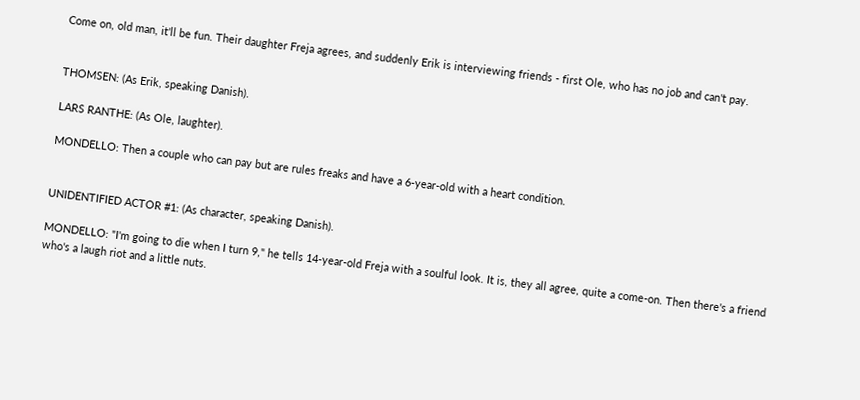Come on, old man, it'll be fun. Their daughter Freja agrees, and suddenly Erik is interviewing friends - first Ole, who has no job and can't pay.


THOMSEN: (As Erik, speaking Danish).

LARS RANTHE: (As Ole, laughter).

MONDELLO: Then a couple who can pay but are rules freaks and have a 6-year-old with a heart condition.


UNIDENTIFIED ACTOR #1: (As character, speaking Danish).

MONDELLO: "I'm going to die when I turn 9," he tells 14-year-old Freja with a soulful look. It is, they all agree, quite a come-on. Then there's a friend who's a laugh riot and a little nuts.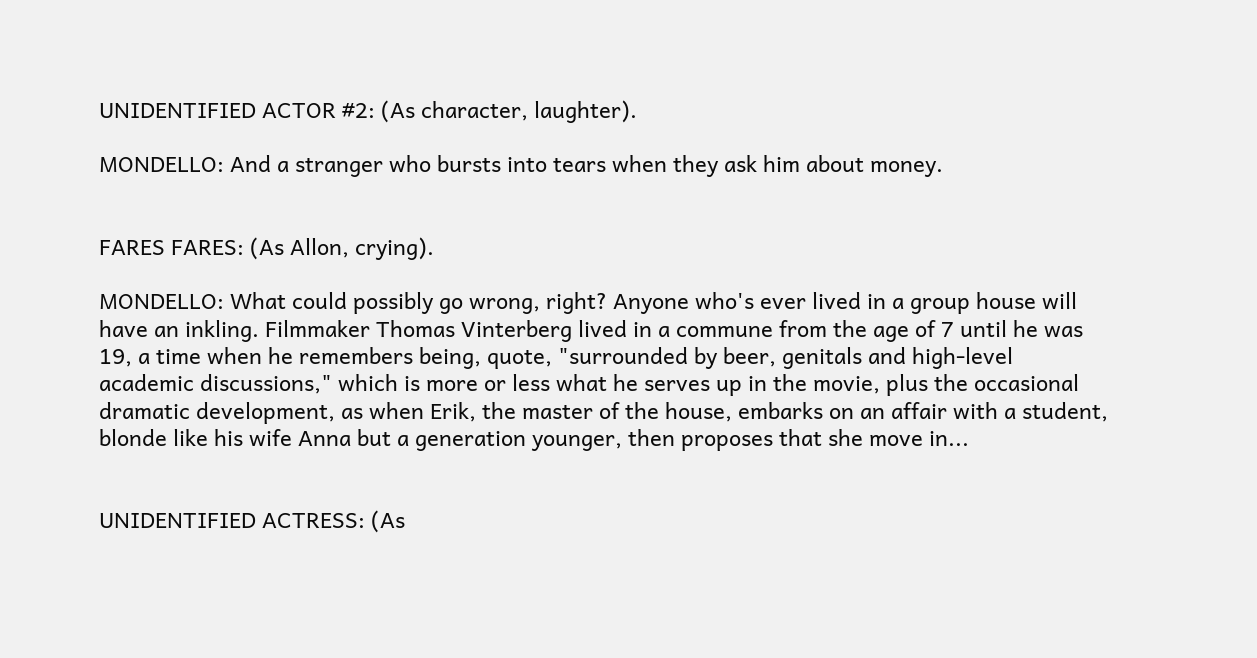UNIDENTIFIED ACTOR #2: (As character, laughter).

MONDELLO: And a stranger who bursts into tears when they ask him about money.


FARES FARES: (As Allon, crying).

MONDELLO: What could possibly go wrong, right? Anyone who's ever lived in a group house will have an inkling. Filmmaker Thomas Vinterberg lived in a commune from the age of 7 until he was 19, a time when he remembers being, quote, "surrounded by beer, genitals and high-level academic discussions," which is more or less what he serves up in the movie, plus the occasional dramatic development, as when Erik, the master of the house, embarks on an affair with a student, blonde like his wife Anna but a generation younger, then proposes that she move in...


UNIDENTIFIED ACTRESS: (As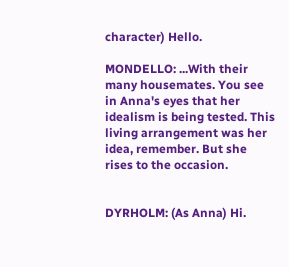character) Hello.

MONDELLO: ...With their many housemates. You see in Anna's eyes that her idealism is being tested. This living arrangement was her idea, remember. But she rises to the occasion.


DYRHOLM: (As Anna) Hi.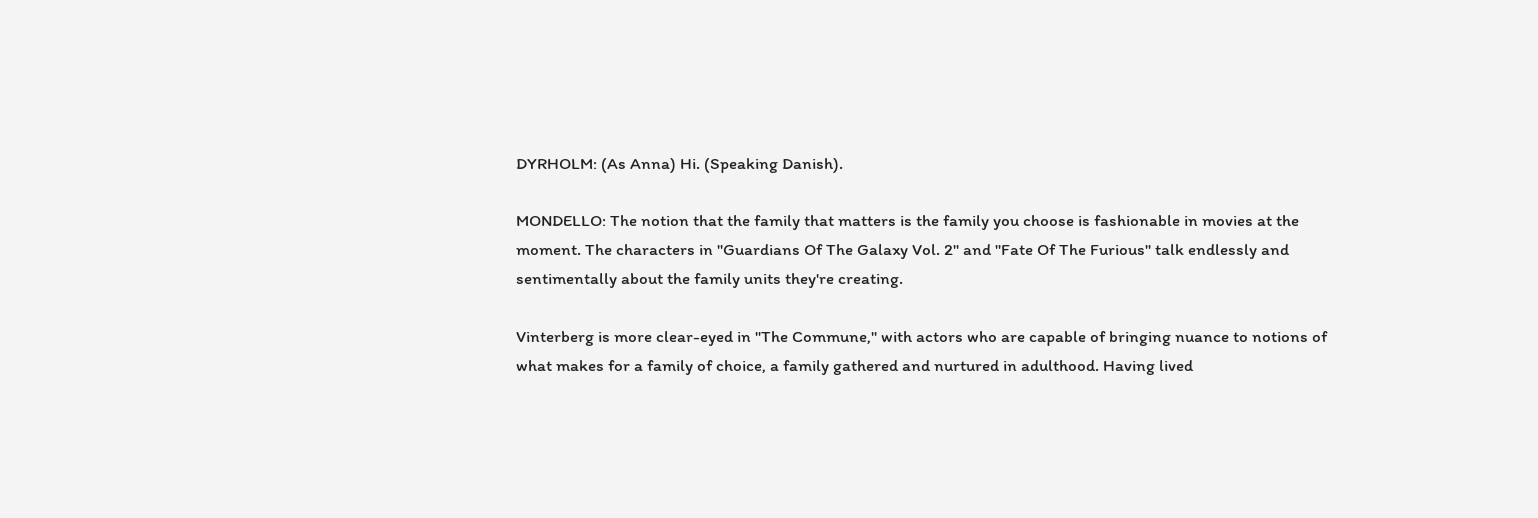DYRHOLM: (As Anna) Hi. (Speaking Danish).

MONDELLO: The notion that the family that matters is the family you choose is fashionable in movies at the moment. The characters in "Guardians Of The Galaxy Vol. 2" and "Fate Of The Furious" talk endlessly and sentimentally about the family units they're creating.

Vinterberg is more clear-eyed in "The Commune," with actors who are capable of bringing nuance to notions of what makes for a family of choice, a family gathered and nurtured in adulthood. Having lived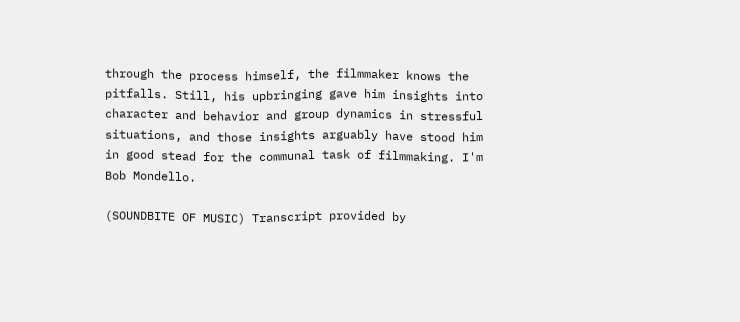through the process himself, the filmmaker knows the pitfalls. Still, his upbringing gave him insights into character and behavior and group dynamics in stressful situations, and those insights arguably have stood him in good stead for the communal task of filmmaking. I'm Bob Mondello.

(SOUNDBITE OF MUSIC) Transcript provided by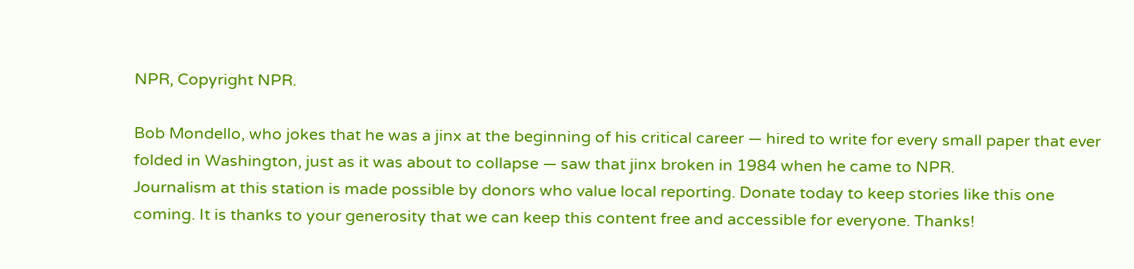NPR, Copyright NPR.

Bob Mondello, who jokes that he was a jinx at the beginning of his critical career — hired to write for every small paper that ever folded in Washington, just as it was about to collapse — saw that jinx broken in 1984 when he came to NPR.
Journalism at this station is made possible by donors who value local reporting. Donate today to keep stories like this one coming. It is thanks to your generosity that we can keep this content free and accessible for everyone. Thanks!